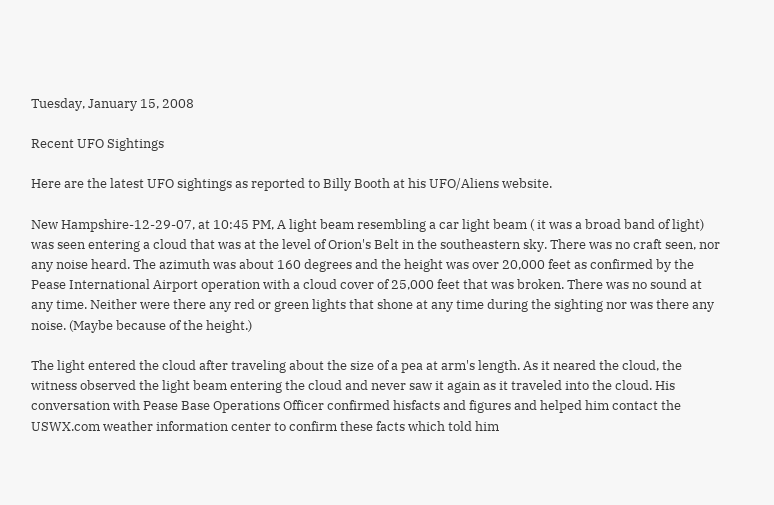Tuesday, January 15, 2008

Recent UFO Sightings

Here are the latest UFO sightings as reported to Billy Booth at his UFO/Aliens website.

New Hampshire-12-29-07, at 10:45 PM, A light beam resembling a car light beam ( it was a broad band of light) was seen entering a cloud that was at the level of Orion's Belt in the southeastern sky. There was no craft seen, nor any noise heard. The azimuth was about 160 degrees and the height was over 20,000 feet as confirmed by the Pease International Airport operation with a cloud cover of 25,000 feet that was broken. There was no sound at any time. Neither were there any red or green lights that shone at any time during the sighting nor was there any noise. (Maybe because of the height.)

The light entered the cloud after traveling about the size of a pea at arm's length. As it neared the cloud, the witness observed the light beam entering the cloud and never saw it again as it traveled into the cloud. His conversation with Pease Base Operations Officer confirmed hisfacts and figures and helped him contact the USWX.com weather information center to confirm these facts which told him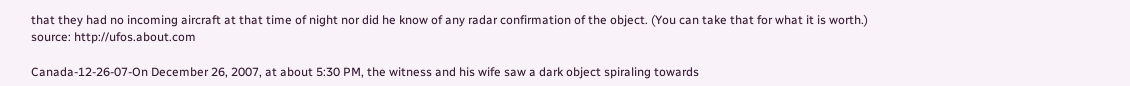that they had no incoming aircraft at that time of night nor did he know of any radar confirmation of the object. (You can take that for what it is worth.) source: http://ufos.about.com

Canada-12-26-07-On December 26, 2007, at about 5:30 PM, the witness and his wife saw a dark object spiraling towards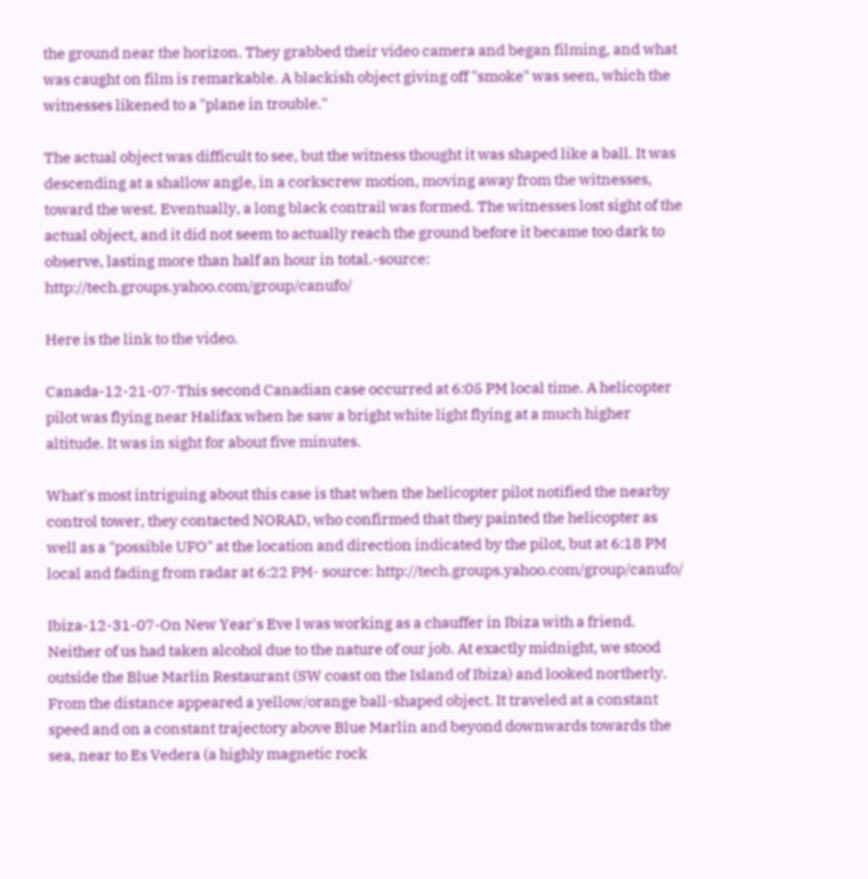the ground near the horizon. They grabbed their video camera and began filming, and what was caught on film is remarkable. A blackish object giving off "smoke" was seen, which the witnesses likened to a "plane in trouble."

The actual object was difficult to see, but the witness thought it was shaped like a ball. It was descending at a shallow angle, in a corkscrew motion, moving away from the witnesses, toward the west. Eventually, a long black contrail was formed. The witnesses lost sight of the actual object, and it did not seem to actually reach the ground before it became too dark to observe, lasting more than half an hour in total.-source: http://tech.groups.yahoo.com/group/canufo/

Here is the link to the video.

Canada-12-21-07-This second Canadian case occurred at 6:05 PM local time. A helicopter pilot was flying near Halifax when he saw a bright white light flying at a much higher altitude. It was in sight for about five minutes.

What's most intriguing about this case is that when the helicopter pilot notified the nearby control tower, they contacted NORAD, who confirmed that they painted the helicopter as well as a "possible UFO" at the location and direction indicated by the pilot, but at 6:18 PM local and fading from radar at 6:22 PM- source: http://tech.groups.yahoo.com/group/canufo/

Ibiza-12-31-07-On New Year's Eve I was working as a chauffer in Ibiza with a friend. Neither of us had taken alcohol due to the nature of our job. At exactly midnight, we stood outside the Blue Marlin Restaurant (SW coast on the Island of Ibiza) and looked northerly. From the distance appeared a yellow/orange ball-shaped object. It traveled at a constant speed and on a constant trajectory above Blue Marlin and beyond downwards towards the sea, near to Es Vedera (a highly magnetic rock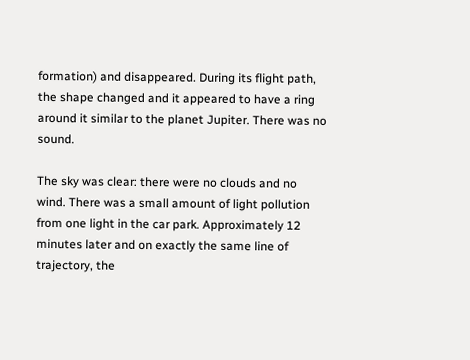formation) and disappeared. During its flight path, the shape changed and it appeared to have a ring around it similar to the planet Jupiter. There was no sound.

The sky was clear: there were no clouds and no wind. There was a small amount of light pollution from one light in the car park. Approximately 12 minutes later and on exactly the same line of trajectory, the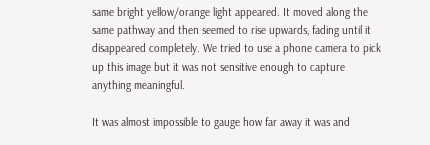same bright yellow/orange light appeared. It moved along the same pathway and then seemed to rise upwards, fading until it disappeared completely. We tried to use a phone camera to pick up this image but it was not sensitive enough to capture anything meaningful.

It was almost impossible to gauge how far away it was and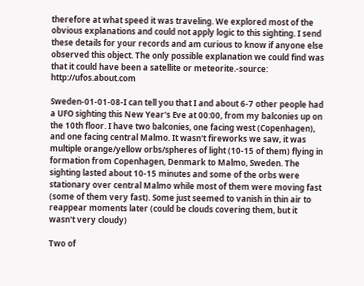therefore at what speed it was traveling. We explored most of the obvious explanations and could not apply logic to this sighting. I send these details for your records and am curious to know if anyone else observed this object. The only possible explanation we could find was that it could have been a satellite or meteorite.-source: http://ufos.about.com

Sweden-01-01-08-I can tell you that I and about 6-7 other people had a UFO sighting this New Year's Eve at 00:00, from my balconies up on the 10th floor. I have two balconies, one facing west (Copenhagen), and one facing central Malmo. It wasn't fireworks we saw, it was multiple orange/yellow orbs/spheres of light (10-15 of them) flying in formation from Copenhagen, Denmark to Malmo, Sweden. The sighting lasted about 10-15 minutes and some of the orbs were stationary over central Malmo while most of them were moving fast (some of them very fast). Some just seemed to vanish in thin air to reappear moments later (could be clouds covering them, but it wasn't very cloudy)

Two of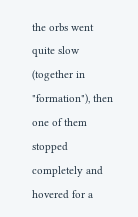the orbs went quite slow (together in "formation"), then one of them stopped completely and hovered for a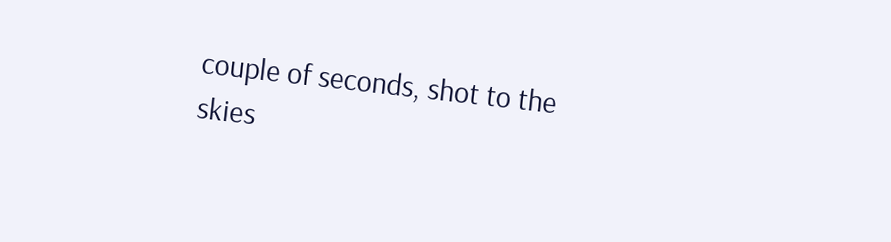couple of seconds, shot to the skies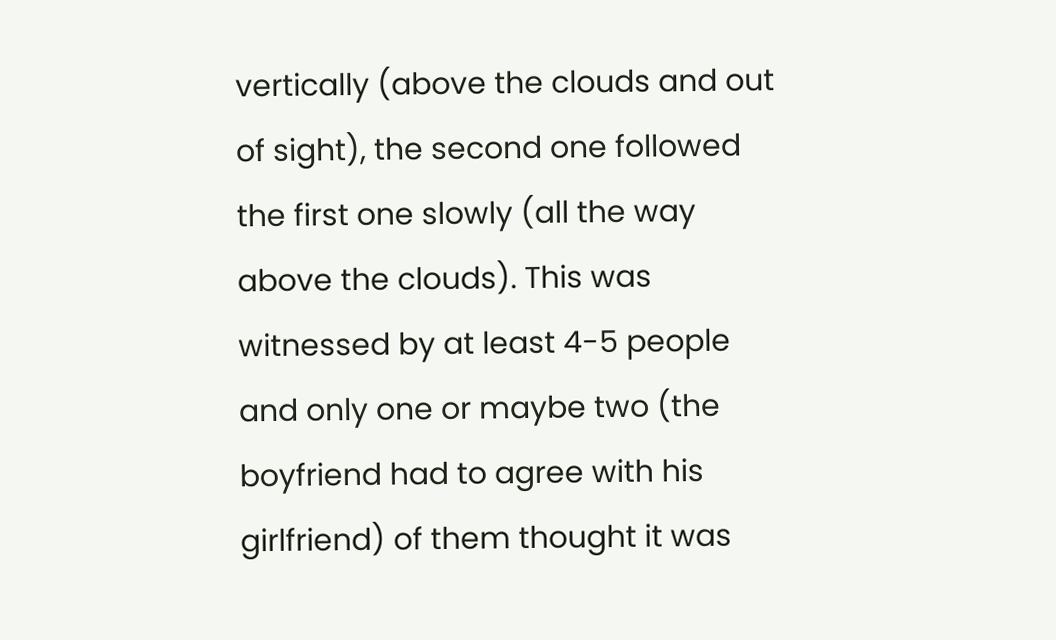vertically (above the clouds and out of sight), the second one followed the first one slowly (all the way above the clouds). This was witnessed by at least 4-5 people and only one or maybe two (the boyfriend had to agree with his girlfriend) of them thought it was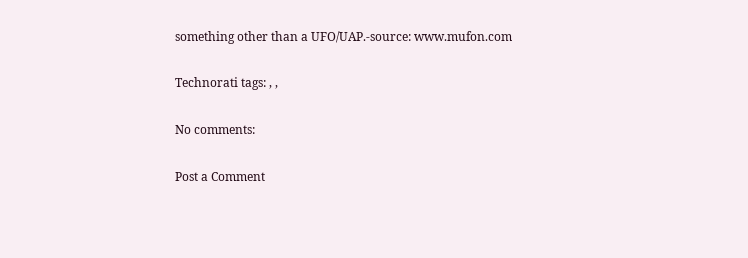something other than a UFO/UAP.-source: www.mufon.com

Technorati tags: , ,

No comments:

Post a Comment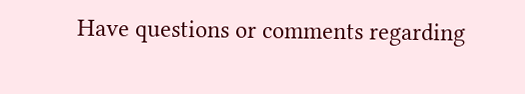Have questions or comments regarding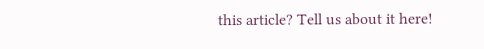this article? Tell us about it here!